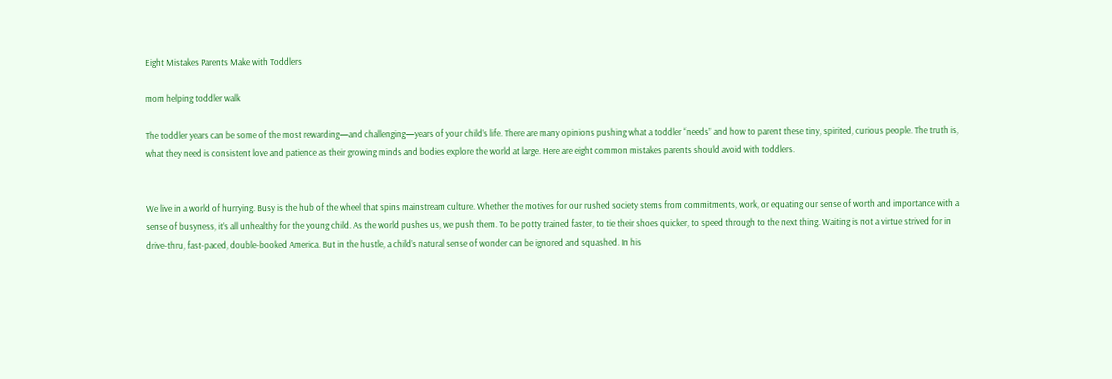Eight Mistakes Parents Make with Toddlers

mom helping toddler walk

The toddler years can be some of the most rewarding—and challenging—years of your child’s life. There are many opinions pushing what a toddler “needs” and how to parent these tiny, spirited, curious people. The truth is, what they need is consistent love and patience as their growing minds and bodies explore the world at large. Here are eight common mistakes parents should avoid with toddlers.


We live in a world of hurrying. Busy is the hub of the wheel that spins mainstream culture. Whether the motives for our rushed society stems from commitments, work, or equating our sense of worth and importance with a sense of busyness, it’s all unhealthy for the young child. As the world pushes us, we push them. To be potty trained faster, to tie their shoes quicker, to speed through to the next thing. Waiting is not a virtue strived for in drive-thru, fast-paced, double-booked America. But in the hustle, a child’s natural sense of wonder can be ignored and squashed. In his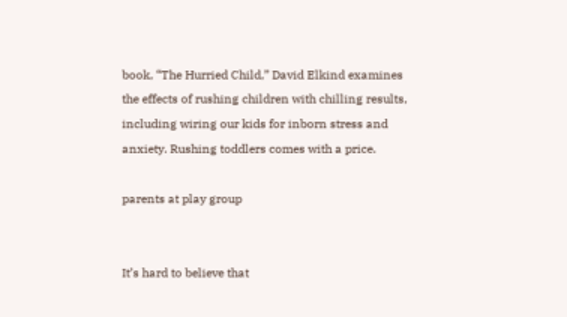book, “The Hurried Child,” David Elkind examines the effects of rushing children with chilling results, including wiring our kids for inborn stress and anxiety. Rushing toddlers comes with a price.

parents at play group


It’s hard to believe that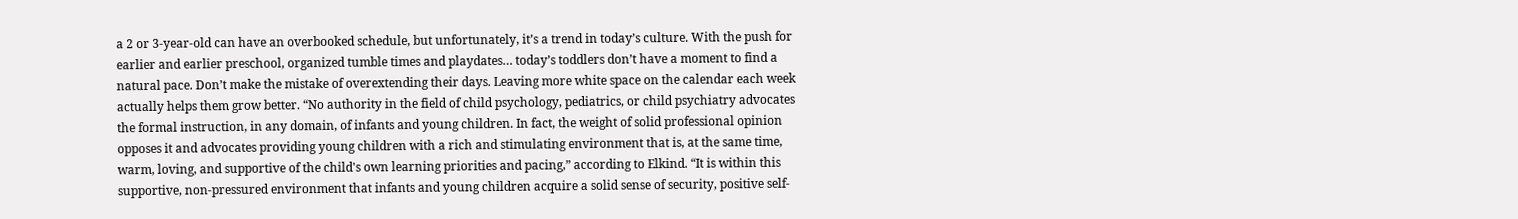a 2 or 3-year-old can have an overbooked schedule, but unfortunately, it’s a trend in today’s culture. With the push for earlier and earlier preschool, organized tumble times and playdates… today’s toddlers don’t have a moment to find a natural pace. Don’t make the mistake of overextending their days. Leaving more white space on the calendar each week actually helps them grow better. “No authority in the field of child psychology, pediatrics, or child psychiatry advocates the formal instruction, in any domain, of infants and young children. In fact, the weight of solid professional opinion opposes it and advocates providing young children with a rich and stimulating environment that is, at the same time, warm, loving, and supportive of the child's own learning priorities and pacing,” according to Elkind. “It is within this supportive, non-pressured environment that infants and young children acquire a solid sense of security, positive self-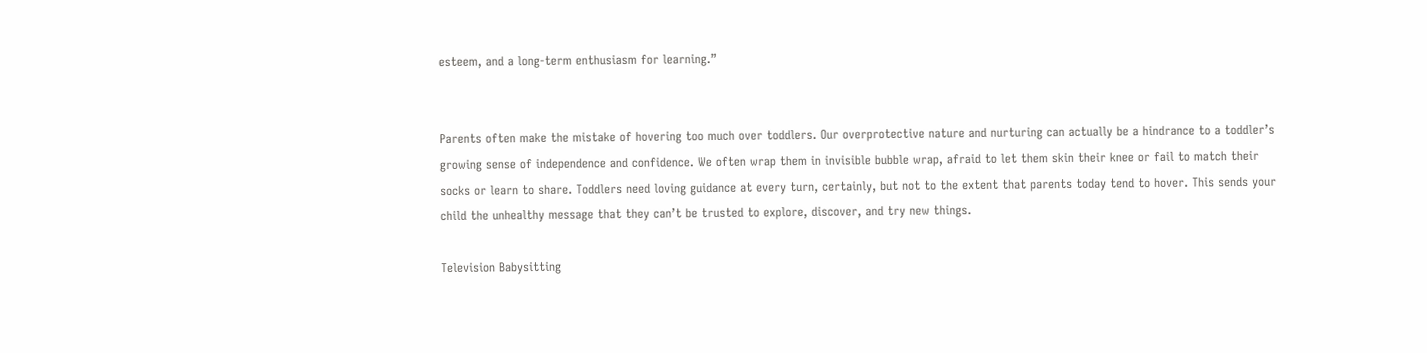esteem, and a long-term enthusiasm for learning.”


Parents often make the mistake of hovering too much over toddlers. Our overprotective nature and nurturing can actually be a hindrance to a toddler’s growing sense of independence and confidence. We often wrap them in invisible bubble wrap, afraid to let them skin their knee or fail to match their socks or learn to share. Toddlers need loving guidance at every turn, certainly, but not to the extent that parents today tend to hover. This sends your child the unhealthy message that they can’t be trusted to explore, discover, and try new things.

Television Babysitting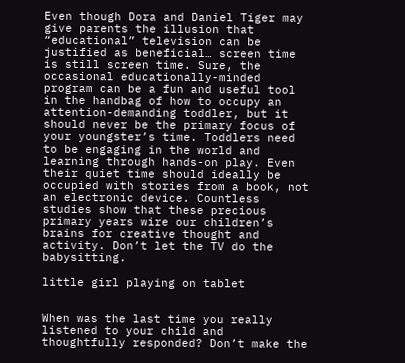Even though Dora and Daniel Tiger may give parents the illusion that “educational” television can be justified as beneficial… screen time is still screen time. Sure, the occasional educationally-minded program can be a fun and useful tool in the handbag of how to occupy an attention-demanding toddler, but it should never be the primary focus of your youngster’s time. Toddlers need to be engaging in the world and learning through hands-on play. Even their quiet time should ideally be occupied with stories from a book, not an electronic device. Countless studies show that these precious primary years wire our children’s brains for creative thought and activity. Don’t let the TV do the babysitting.

little girl playing on tablet


When was the last time you really listened to your child and thoughtfully responded? Don’t make the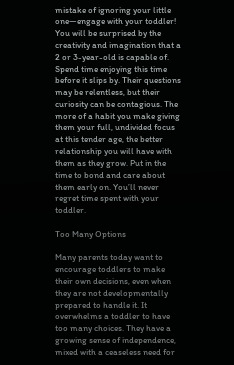mistake of ignoring your little one—engage with your toddler! You will be surprised by the creativity and imagination that a 2 or 3-year-old is capable of. Spend time enjoying this time before it slips by. Their questions may be relentless, but their curiosity can be contagious. The more of a habit you make giving them your full, undivided focus at this tender age, the better relationship you will have with them as they grow. Put in the time to bond and care about them early on. You’ll never regret time spent with your toddler.

Too Many Options

Many parents today want to encourage toddlers to make their own decisions, even when they are not developmentally prepared to handle it. It overwhelms a toddler to have too many choices. They have a growing sense of independence, mixed with a ceaseless need for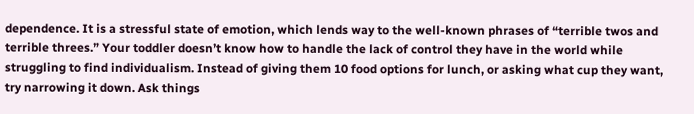dependence. It is a stressful state of emotion, which lends way to the well-known phrases of “terrible twos and terrible threes.” Your toddler doesn’t know how to handle the lack of control they have in the world while struggling to find individualism. Instead of giving them 10 food options for lunch, or asking what cup they want, try narrowing it down. Ask things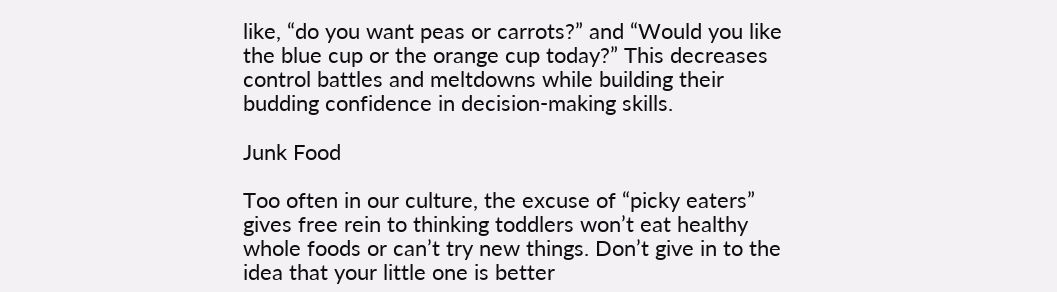like, “do you want peas or carrots?” and “Would you like the blue cup or the orange cup today?” This decreases control battles and meltdowns while building their budding confidence in decision-making skills.

Junk Food

Too often in our culture, the excuse of “picky eaters” gives free rein to thinking toddlers won’t eat healthy whole foods or can’t try new things. Don’t give in to the idea that your little one is better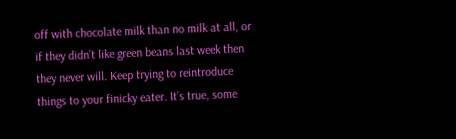off with chocolate milk than no milk at all, or if they didn’t like green beans last week then they never will. Keep trying to reintroduce things to your finicky eater. It’s true, some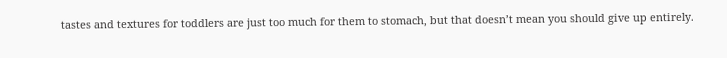tastes and textures for toddlers are just too much for them to stomach, but that doesn’t mean you should give up entirely.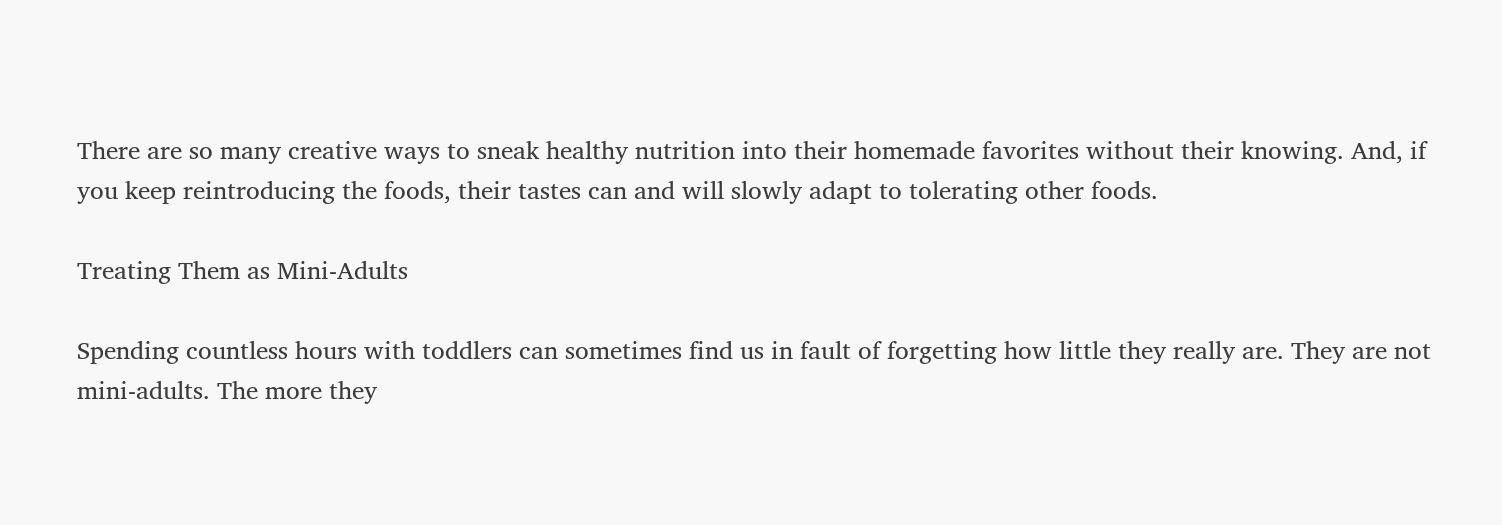There are so many creative ways to sneak healthy nutrition into their homemade favorites without their knowing. And, if you keep reintroducing the foods, their tastes can and will slowly adapt to tolerating other foods.

Treating Them as Mini-Adults

Spending countless hours with toddlers can sometimes find us in fault of forgetting how little they really are. They are not mini-adults. The more they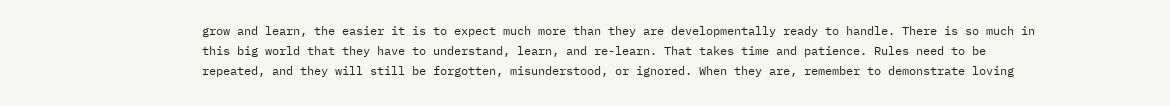grow and learn, the easier it is to expect much more than they are developmentally ready to handle. There is so much in this big world that they have to understand, learn, and re-learn. That takes time and patience. Rules need to be repeated, and they will still be forgotten, misunderstood, or ignored. When they are, remember to demonstrate loving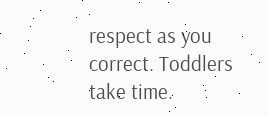respect as you correct. Toddlers take time.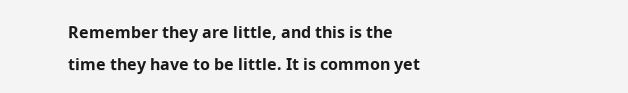Remember they are little, and this is the time they have to be little. It is common yet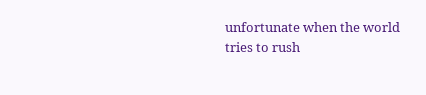unfortunate when the world tries to rush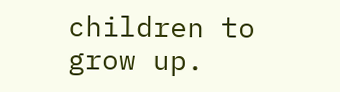children to grow up.